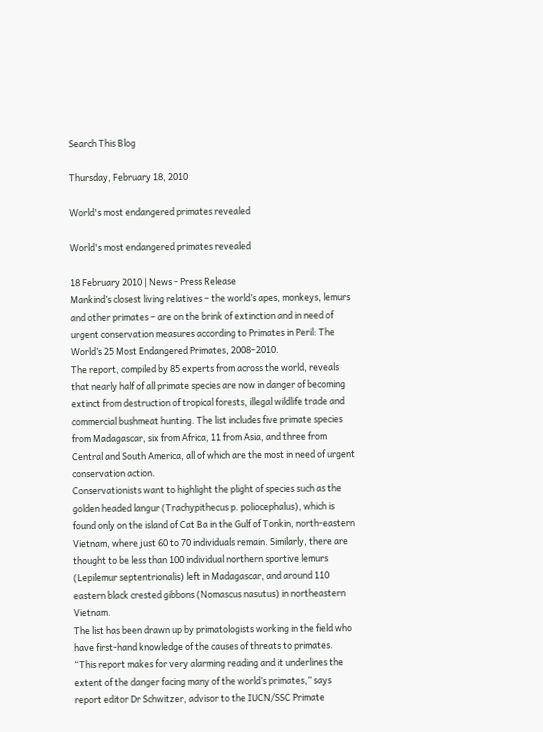Search This Blog

Thursday, February 18, 2010

World's most endangered primates revealed

World's most endangered primates revealed

18 February 2010 | News - Press Release
Mankind’s closest living relatives – the world’s apes, monkeys, lemurs and other primates – are on the brink of extinction and in need of urgent conservation measures according to Primates in Peril: The World’s 25 Most Endangered Primates, 2008–2010.
The report, compiled by 85 experts from across the world, reveals that nearly half of all primate species are now in danger of becoming extinct from destruction of tropical forests, illegal wildlife trade and commercial bushmeat hunting. The list includes five primate species from Madagascar, six from Africa, 11 from Asia, and three from Central and South America, all of which are the most in need of urgent conservation action.
Conservationists want to highlight the plight of species such as the golden headed langur (Trachypithecus p. poliocephalus), which is found only on the island of Cat Ba in the Gulf of Tonkin, north-eastern Vietnam, where just 60 to 70 individuals remain. Similarly, there are thought to be less than 100 individual northern sportive lemurs (Lepilemur septentrionalis) left in Madagascar, and around 110 eastern black crested gibbons (Nomascus nasutus) in northeastern Vietnam.
The list has been drawn up by primatologists working in the field who have first-hand knowledge of the causes of threats to primates.
“This report makes for very alarming reading and it underlines the extent of the danger facing many of the world’s primates,” says report editor Dr Schwitzer, advisor to the IUCN/SSC Primate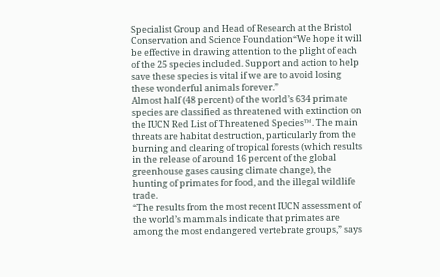Specialist Group and Head of Research at the Bristol Conservation and Science Foundation“We hope it will be effective in drawing attention to the plight of each of the 25 species included. Support and action to help save these species is vital if we are to avoid losing these wonderful animals forever.”
Almost half (48 percent) of the world’s 634 primate species are classified as threatened with extinction on the IUCN Red List of Threatened Species™. The main threats are habitat destruction, particularly from the burning and clearing of tropical forests (which results in the release of around 16 percent of the global greenhouse gases causing climate change), the hunting of primates for food, and the illegal wildlife trade.
“The results from the most recent IUCN assessment of the world’s mammals indicate that primates are among the most endangered vertebrate groups,” says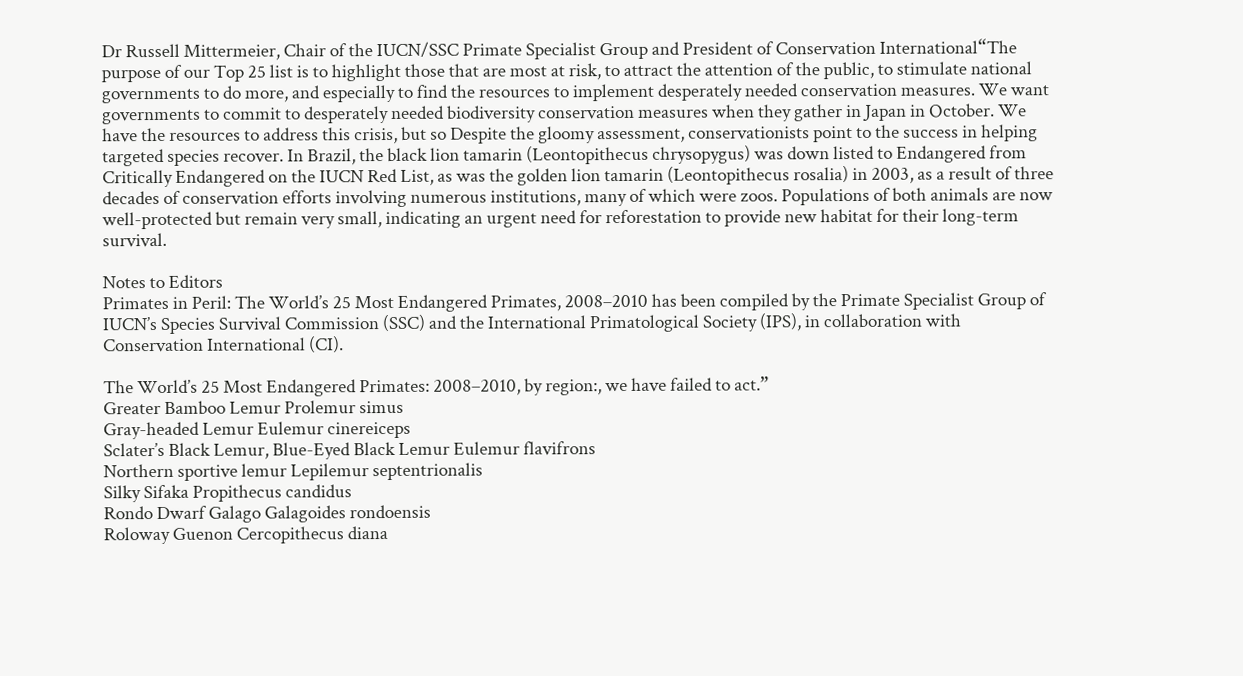Dr Russell Mittermeier, Chair of the IUCN/SSC Primate Specialist Group and President of Conservation International“The purpose of our Top 25 list is to highlight those that are most at risk, to attract the attention of the public, to stimulate national governments to do more, and especially to find the resources to implement desperately needed conservation measures. We want governments to commit to desperately needed biodiversity conservation measures when they gather in Japan in October. We have the resources to address this crisis, but so Despite the gloomy assessment, conservationists point to the success in helping targeted species recover. In Brazil, the black lion tamarin (Leontopithecus chrysopygus) was down listed to Endangered from Critically Endangered on the IUCN Red List, as was the golden lion tamarin (Leontopithecus rosalia) in 2003, as a result of three decades of conservation efforts involving numerous institutions, many of which were zoos. Populations of both animals are now well-protected but remain very small, indicating an urgent need for reforestation to provide new habitat for their long-term survival.

Notes to Editors
Primates in Peril: The World’s 25 Most Endangered Primates, 2008–2010 has been compiled by the Primate Specialist Group of IUCN’s Species Survival Commission (SSC) and the International Primatological Society (IPS), in collaboration with Conservation International (CI).

The World’s 25 Most Endangered Primates: 2008–2010, by region:, we have failed to act.”
Greater Bamboo Lemur Prolemur simus
Gray-headed Lemur Eulemur cinereiceps
Sclater’s Black Lemur, Blue-Eyed Black Lemur Eulemur flavifrons
Northern sportive lemur Lepilemur septentrionalis
Silky Sifaka Propithecus candidus
Rondo Dwarf Galago Galagoides rondoensis
Roloway Guenon Cercopithecus diana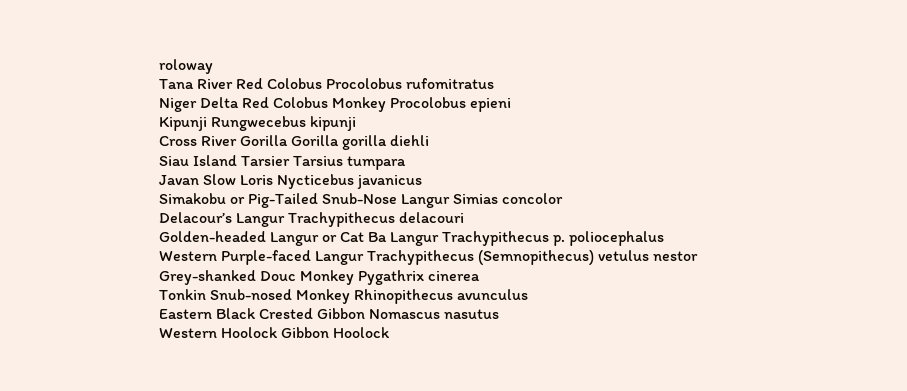roloway
Tana River Red Colobus Procolobus rufomitratus
Niger Delta Red Colobus Monkey Procolobus epieni
Kipunji Rungwecebus kipunji
Cross River Gorilla Gorilla gorilla diehli
Siau Island Tarsier Tarsius tumpara
Javan Slow Loris Nycticebus javanicus
Simakobu or Pig-Tailed Snub-Nose Langur Simias concolor
Delacour’s Langur Trachypithecus delacouri
Golden-headed Langur or Cat Ba Langur Trachypithecus p. poliocephalus
Western Purple-faced Langur Trachypithecus (Semnopithecus) vetulus nestor
Grey-shanked Douc Monkey Pygathrix cinerea
Tonkin Snub-nosed Monkey Rhinopithecus avunculus
Eastern Black Crested Gibbon Nomascus nasutus
Western Hoolock Gibbon Hoolock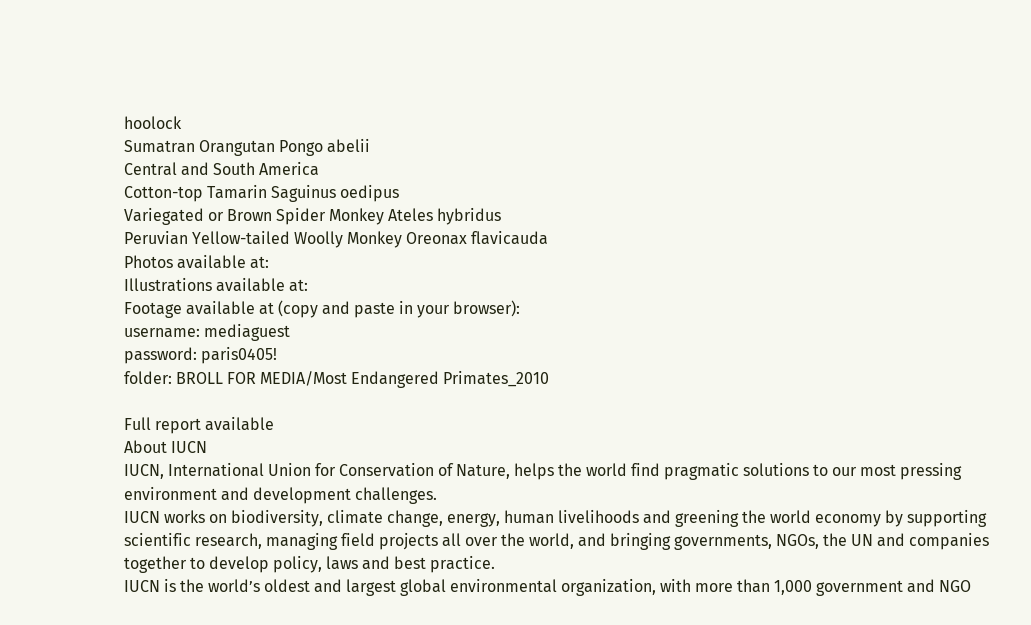hoolock
Sumatran Orangutan Pongo abelii
Central and South America
Cotton-top Tamarin Saguinus oedipus
Variegated or Brown Spider Monkey Ateles hybridus
Peruvian Yellow-tailed Woolly Monkey Oreonax flavicauda
Photos available at:
Illustrations available at:
Footage available at (copy and paste in your browser):
username: mediaguest
password: paris0405!
folder: BROLL FOR MEDIA/Most Endangered Primates_2010

Full report available
About IUCN
IUCN, International Union for Conservation of Nature, helps the world find pragmatic solutions to our most pressing environment and development challenges.
IUCN works on biodiversity, climate change, energy, human livelihoods and greening the world economy by supporting scientific research, managing field projects all over the world, and bringing governments, NGOs, the UN and companies together to develop policy, laws and best practice.
IUCN is the world’s oldest and largest global environmental organization, with more than 1,000 government and NGO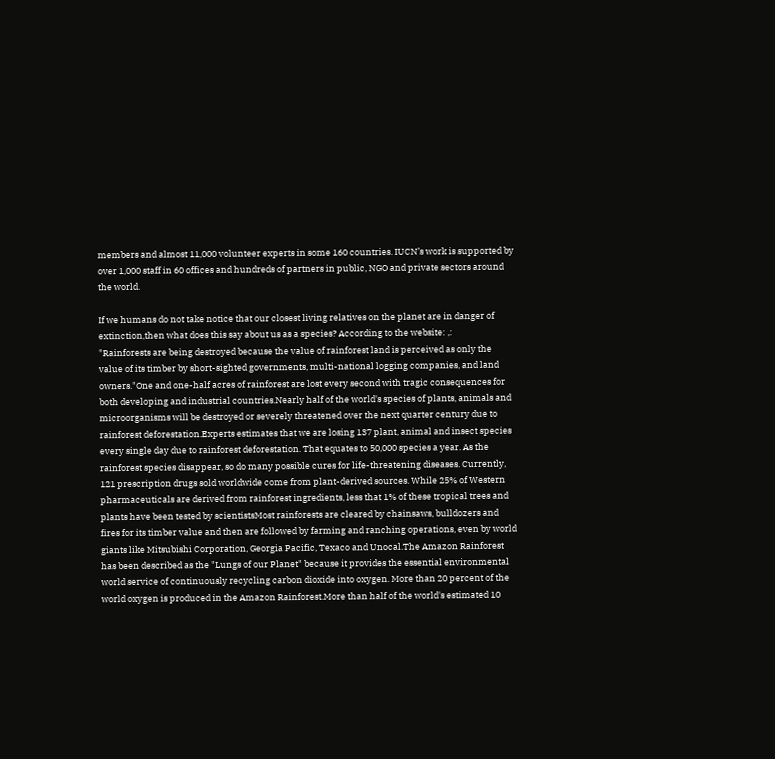members and almost 11,000 volunteer experts in some 160 countries. IUCN’s work is supported by over 1,000 staff in 60 offices and hundreds of partners in public, NGO and private sectors around the world.

If we humans do not take notice that our closest living relatives on the planet are in danger of extinction,then what does this say about us as a species? According to the website: ,:
"Rainforests are being destroyed because the value of rainforest land is perceived as only the value of its timber by short-sighted governments, multi-national logging companies, and land owners."One and one-half acres of rainforest are lost every second with tragic consequences for both developing and industrial countries.Nearly half of the world's species of plants, animals and microorganisms will be destroyed or severely threatened over the next quarter century due to rainforest deforestation.Experts estimates that we are losing 137 plant, animal and insect species every single day due to rainforest deforestation. That equates to 50,000 species a year. As the rainforest species disappear, so do many possible cures for life-threatening diseases. Currently, 121 prescription drugs sold worldwide come from plant-derived sources. While 25% of Western pharmaceuticals are derived from rainforest ingredients, less that 1% of these tropical trees and plants have been tested by scientistsMost rainforests are cleared by chainsaws, bulldozers and fires for its timber value and then are followed by farming and ranching operations, even by world giants like Mitsubishi Corporation, Georgia Pacific, Texaco and Unocal.The Amazon Rainforest has been described as the "Lungs of our Planet" because it provides the essential environmental world service of continuously recycling carbon dioxide into oxygen. More than 20 percent of the world oxygen is produced in the Amazon Rainforest.More than half of the world's estimated 10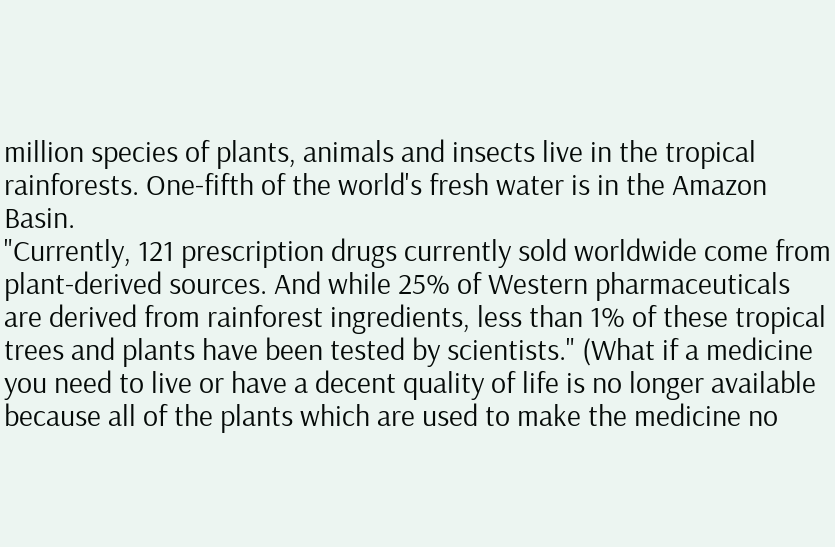million species of plants, animals and insects live in the tropical rainforests. One-fifth of the world's fresh water is in the Amazon Basin.
"Currently, 121 prescription drugs currently sold worldwide come from plant-derived sources. And while 25% of Western pharmaceuticals are derived from rainforest ingredients, less than 1% of these tropical trees and plants have been tested by scientists." (What if a medicine you need to live or have a decent quality of life is no longer available because all of the plants which are used to make the medicine no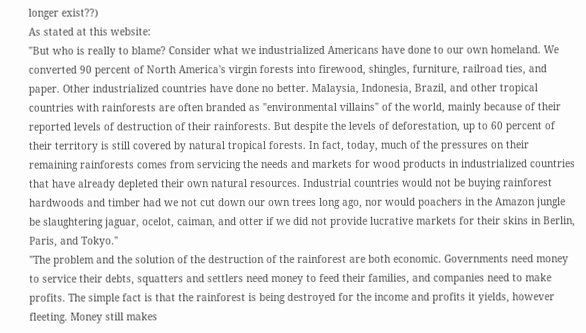longer exist??)
As stated at this website:
"But who is really to blame? Consider what we industrialized Americans have done to our own homeland. We converted 90 percent of North America's virgin forests into firewood, shingles, furniture, railroad ties, and paper. Other industrialized countries have done no better. Malaysia, Indonesia, Brazil, and other tropical countries with rainforests are often branded as "environmental villains" of the world, mainly because of their reported levels of destruction of their rainforests. But despite the levels of deforestation, up to 60 percent of their territory is still covered by natural tropical forests. In fact, today, much of the pressures on their remaining rainforests comes from servicing the needs and markets for wood products in industrialized countries that have already depleted their own natural resources. Industrial countries would not be buying rainforest hardwoods and timber had we not cut down our own trees long ago, nor would poachers in the Amazon jungle be slaughtering jaguar, ocelot, caiman, and otter if we did not provide lucrative markets for their skins in Berlin, Paris, and Tokyo."
"The problem and the solution of the destruction of the rainforest are both economic. Governments need money to service their debts, squatters and settlers need money to feed their families, and companies need to make profits. The simple fact is that the rainforest is being destroyed for the income and profits it yields, however fleeting. Money still makes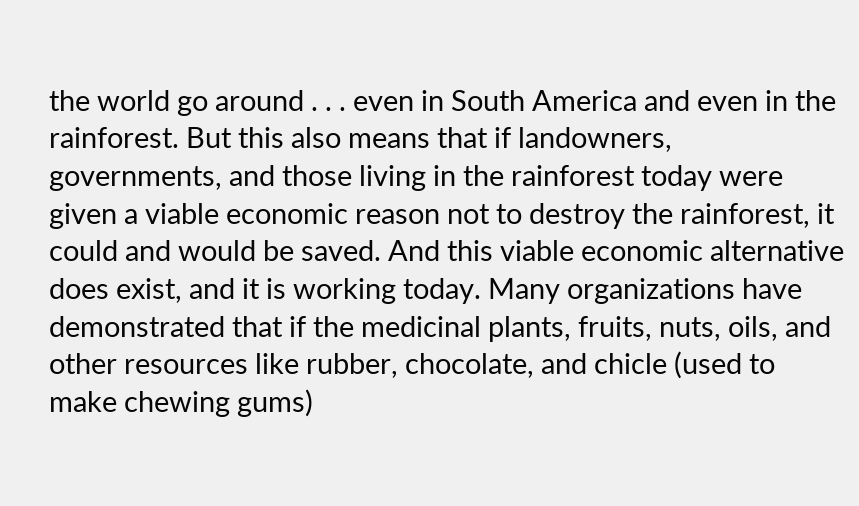the world go around . . . even in South America and even in the rainforest. But this also means that if landowners, governments, and those living in the rainforest today were given a viable economic reason not to destroy the rainforest, it could and would be saved. And this viable economic alternative does exist, and it is working today. Many organizations have demonstrated that if the medicinal plants, fruits, nuts, oils, and other resources like rubber, chocolate, and chicle (used to make chewing gums)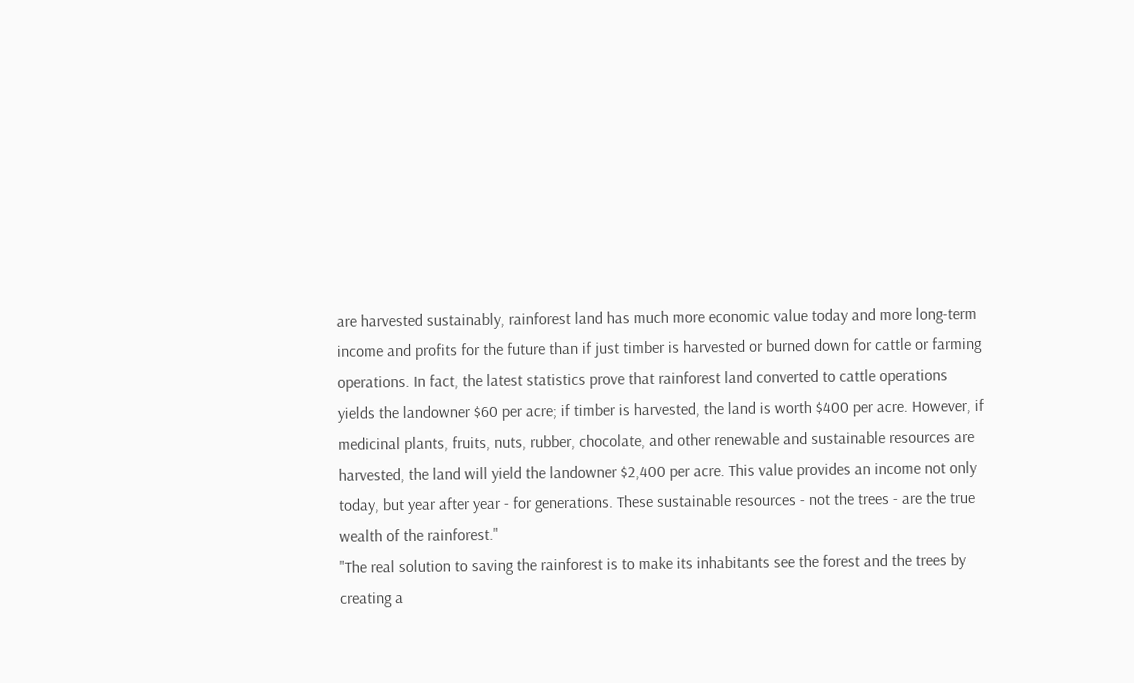are harvested sustainably, rainforest land has much more economic value today and more long-term income and profits for the future than if just timber is harvested or burned down for cattle or farming operations. In fact, the latest statistics prove that rainforest land converted to cattle operations yields the landowner $60 per acre; if timber is harvested, the land is worth $400 per acre. However, if medicinal plants, fruits, nuts, rubber, chocolate, and other renewable and sustainable resources are harvested, the land will yield the landowner $2,400 per acre. This value provides an income not only today, but year after year - for generations. These sustainable resources - not the trees - are the true wealth of the rainforest."
"The real solution to saving the rainforest is to make its inhabitants see the forest and the trees by creating a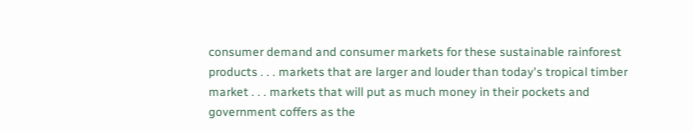consumer demand and consumer markets for these sustainable rainforest products . . . markets that are larger and louder than today's tropical timber market . . . markets that will put as much money in their pockets and government coffers as the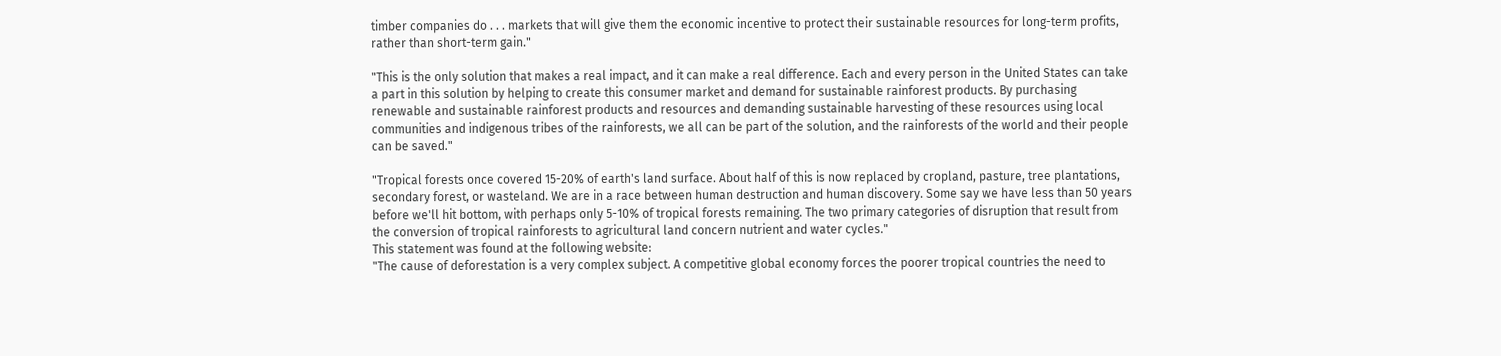timber companies do . . . markets that will give them the economic incentive to protect their sustainable resources for long-term profits, rather than short-term gain."

"This is the only solution that makes a real impact, and it can make a real difference. Each and every person in the United States can take a part in this solution by helping to create this consumer market and demand for sustainable rainforest products. By purchasing renewable and sustainable rainforest products and resources and demanding sustainable harvesting of these resources using local communities and indigenous tribes of the rainforests, we all can be part of the solution, and the rainforests of the world and their people can be saved."

"Tropical forests once covered 15-20% of earth's land surface. About half of this is now replaced by cropland, pasture, tree plantations, secondary forest, or wasteland. We are in a race between human destruction and human discovery. Some say we have less than 50 years before we'll hit bottom, with perhaps only 5-10% of tropical forests remaining. The two primary categories of disruption that result from the conversion of tropical rainforests to agricultural land concern nutrient and water cycles."
This statement was found at the following website:
"The cause of deforestation is a very complex subject. A competitive global economy forces the poorer tropical countries the need to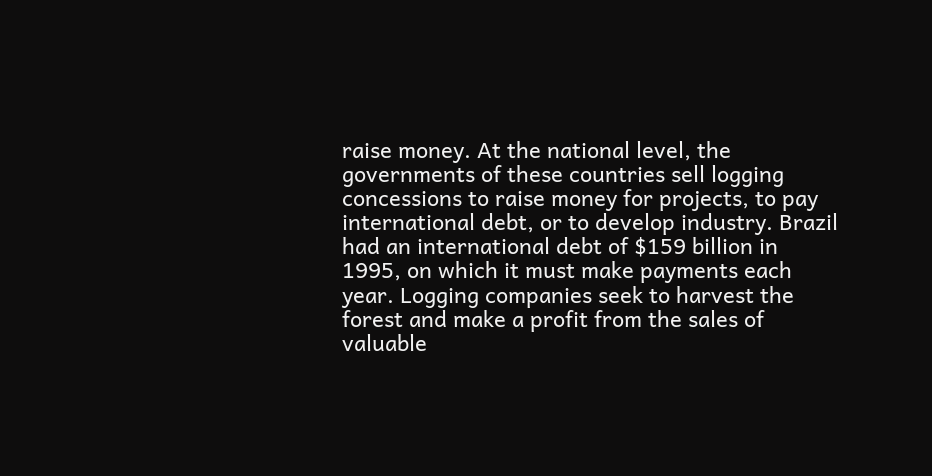raise money. At the national level, the governments of these countries sell logging concessions to raise money for projects, to pay international debt, or to develop industry. Brazil had an international debt of $159 billion in 1995, on which it must make payments each year. Logging companies seek to harvest the forest and make a profit from the sales of valuable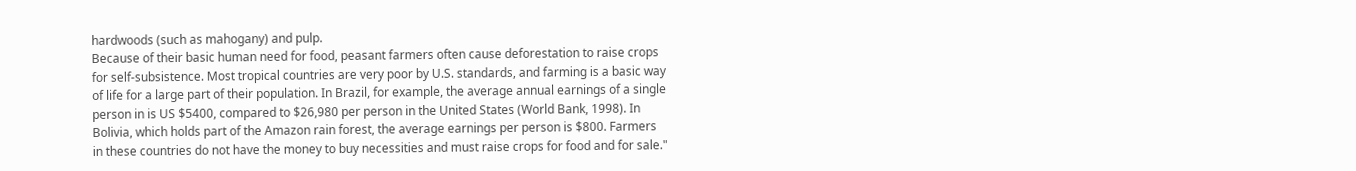hardwoods (such as mahogany) and pulp.
Because of their basic human need for food, peasant farmers often cause deforestation to raise crops for self-subsistence. Most tropical countries are very poor by U.S. standards, and farming is a basic way of life for a large part of their population. In Brazil, for example, the average annual earnings of a single person in is US $5400, compared to $26,980 per person in the United States (World Bank, 1998). In Bolivia, which holds part of the Amazon rain forest, the average earnings per person is $800. Farmers in these countries do not have the money to buy necessities and must raise crops for food and for sale."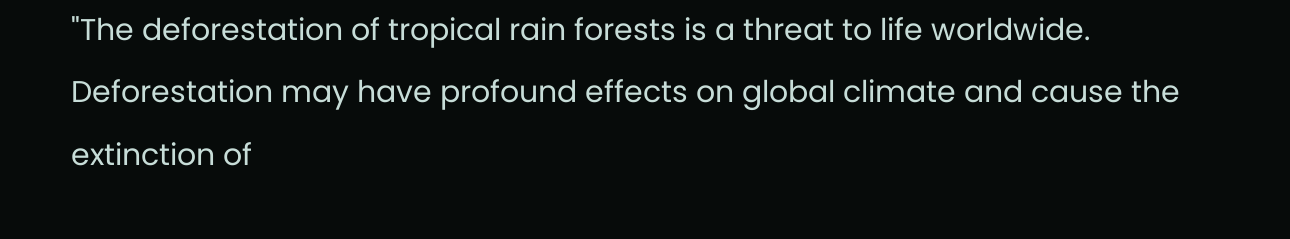"The deforestation of tropical rain forests is a threat to life worldwide. Deforestation may have profound effects on global climate and cause the extinction of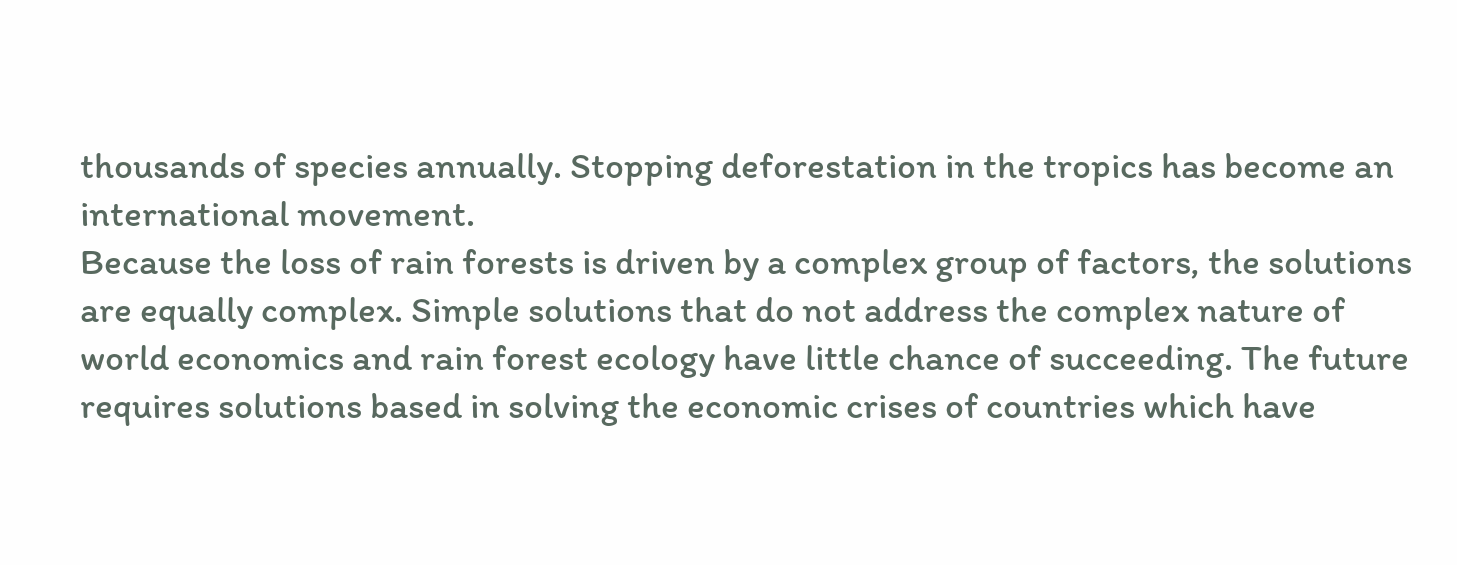thousands of species annually. Stopping deforestation in the tropics has become an international movement.
Because the loss of rain forests is driven by a complex group of factors, the solutions are equally complex. Simple solutions that do not address the complex nature of world economics and rain forest ecology have little chance of succeeding. The future requires solutions based in solving the economic crises of countries which have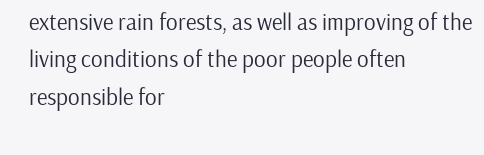extensive rain forests, as well as improving of the living conditions of the poor people often responsible for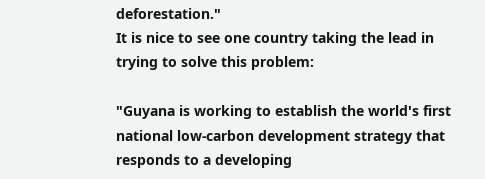deforestation."
It is nice to see one country taking the lead in trying to solve this problem:

"Guyana is working to establish the world's first national low-carbon development strategy that responds to a developing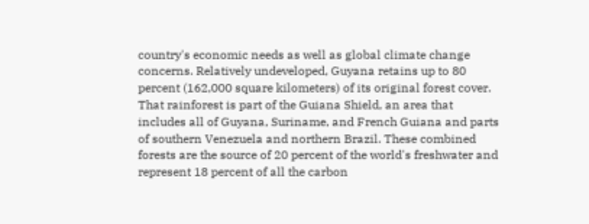country's economic needs as well as global climate change concerns. Relatively undeveloped, Guyana retains up to 80 percent (162,000 square kilometers) of its original forest cover. That rainforest is part of the Guiana Shield, an area that includes all of Guyana, Suriname, and French Guiana and parts of southern Venezuela and northern Brazil. These combined forests are the source of 20 percent of the world's freshwater and represent 18 percent of all the carbon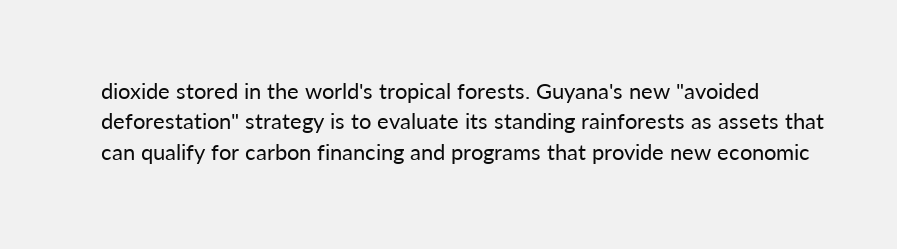dioxide stored in the world's tropical forests. Guyana's new "avoided deforestation" strategy is to evaluate its standing rainforests as assets that can qualify for carbon financing and programs that provide new economic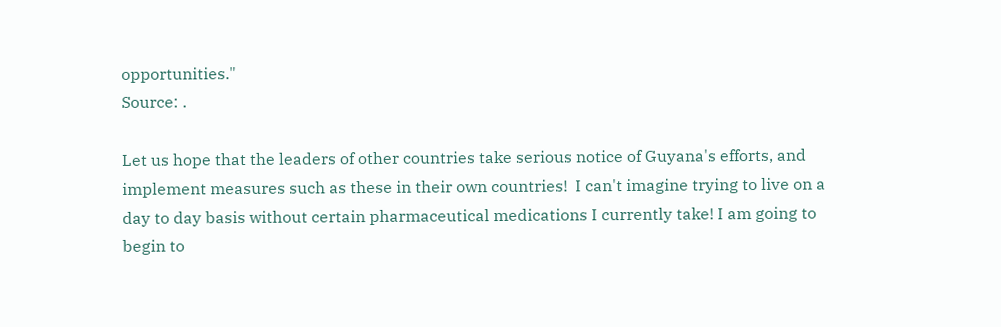opportunities."
Source: .

Let us hope that the leaders of other countries take serious notice of Guyana's efforts, and implement measures such as these in their own countries!  I can't imagine trying to live on a day to day basis without certain pharmaceutical medications I currently take! I am going to begin to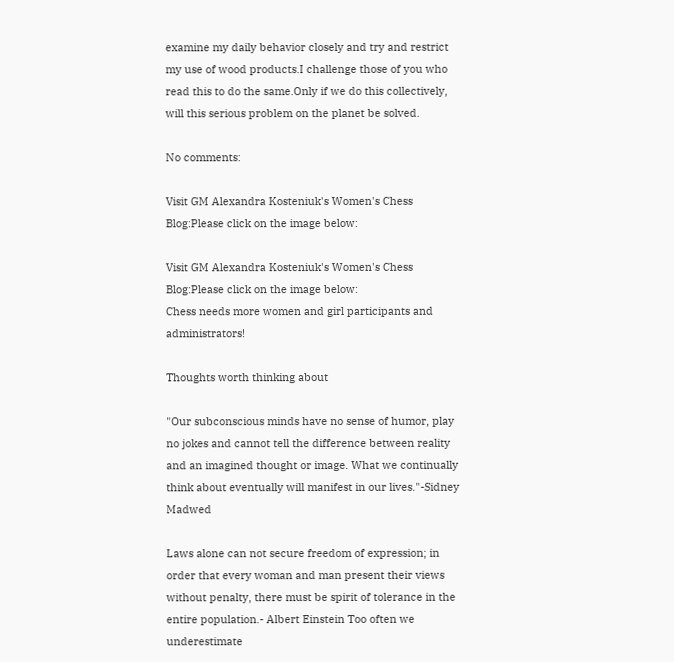examine my daily behavior closely and try and restrict my use of wood products.I challenge those of you who read this to do the same.Only if we do this collectively,  will this serious problem on the planet be solved.

No comments:

Visit GM Alexandra Kosteniuk's Women's Chess Blog:Please click on the image below:

Visit GM Alexandra Kosteniuk's Women's Chess Blog:Please click on the image below:
Chess needs more women and girl participants and administrators!

Thoughts worth thinking about

"Our subconscious minds have no sense of humor, play no jokes and cannot tell the difference between reality and an imagined thought or image. What we continually think about eventually will manifest in our lives."-Sidney Madwed

Laws alone can not secure freedom of expression; in order that every woman and man present their views without penalty, there must be spirit of tolerance in the entire population.- Albert Einstein Too often we underestimate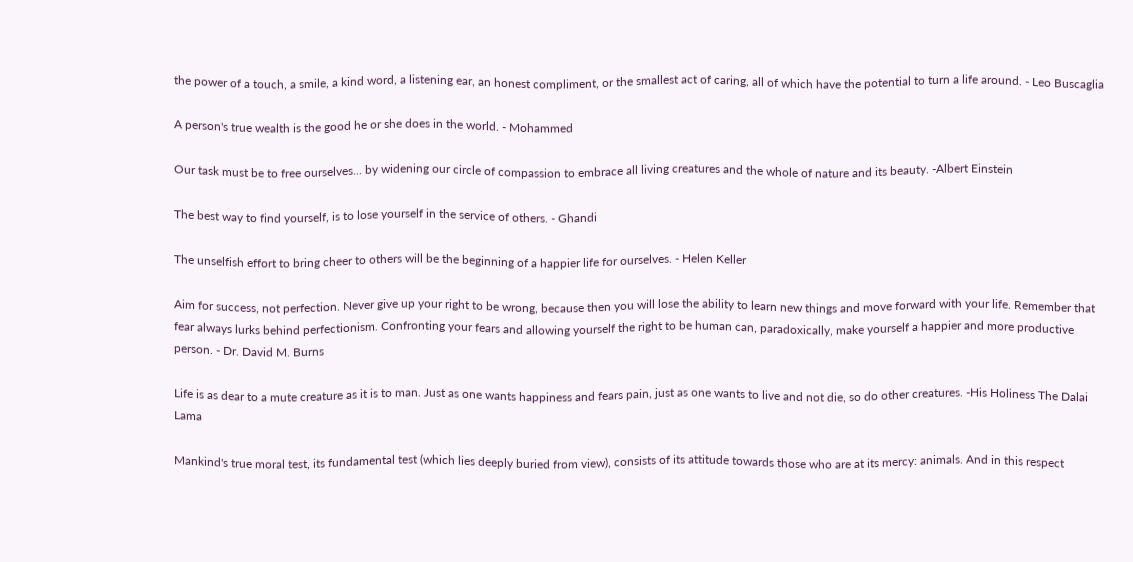the power of a touch, a smile, a kind word, a listening ear, an honest compliment, or the smallest act of caring, all of which have the potential to turn a life around. - Leo Buscaglia

A person's true wealth is the good he or she does in the world. - Mohammed

Our task must be to free ourselves... by widening our circle of compassion to embrace all living creatures and the whole of nature and its beauty. -Albert Einstein

The best way to find yourself, is to lose yourself in the service of others. - Ghandi

The unselfish effort to bring cheer to others will be the beginning of a happier life for ourselves. - Helen Keller

Aim for success, not perfection. Never give up your right to be wrong, because then you will lose the ability to learn new things and move forward with your life. Remember that fear always lurks behind perfectionism. Confronting your fears and allowing yourself the right to be human can, paradoxically, make yourself a happier and more productive person. - Dr. David M. Burns

Life is as dear to a mute creature as it is to man. Just as one wants happiness and fears pain, just as one wants to live and not die, so do other creatures. -His Holiness The Dalai Lama

Mankind's true moral test, its fundamental test (which lies deeply buried from view), consists of its attitude towards those who are at its mercy: animals. And in this respect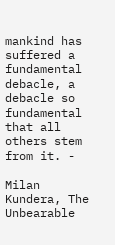mankind has suffered a fundamental debacle, a debacle so fundamental that all others stem from it. -

Milan Kundera, The Unbearable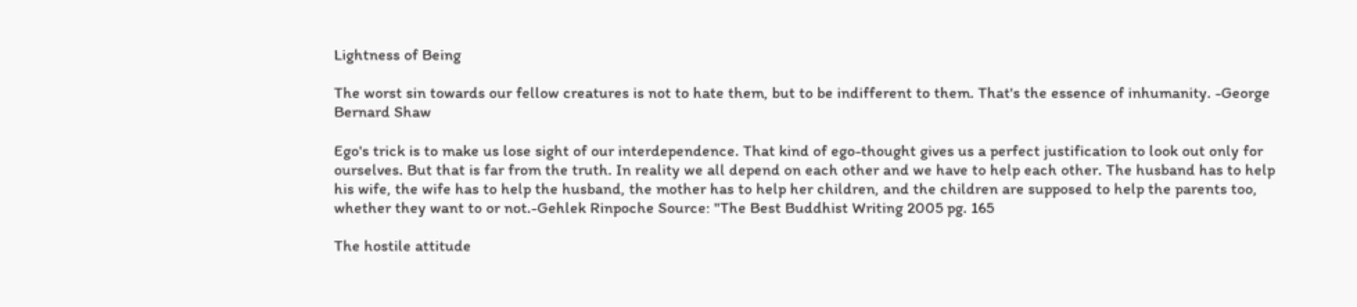Lightness of Being

The worst sin towards our fellow creatures is not to hate them, but to be indifferent to them. That's the essence of inhumanity. -George Bernard Shaw

Ego's trick is to make us lose sight of our interdependence. That kind of ego-thought gives us a perfect justification to look out only for ourselves. But that is far from the truth. In reality we all depend on each other and we have to help each other. The husband has to help his wife, the wife has to help the husband, the mother has to help her children, and the children are supposed to help the parents too, whether they want to or not.-Gehlek Rinpoche Source: "The Best Buddhist Writing 2005 pg. 165

The hostile attitude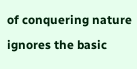of conquering nature ignores the basic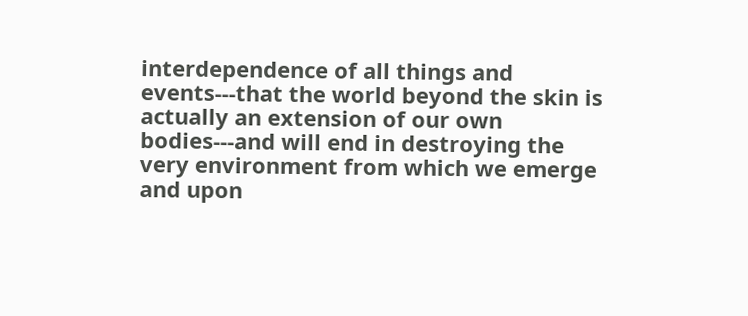interdependence of all things and events---that the world beyond the skin is actually an extension of our own bodies---and will end in destroying the very environment from which we emerge and upon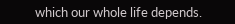which our whole life depends.